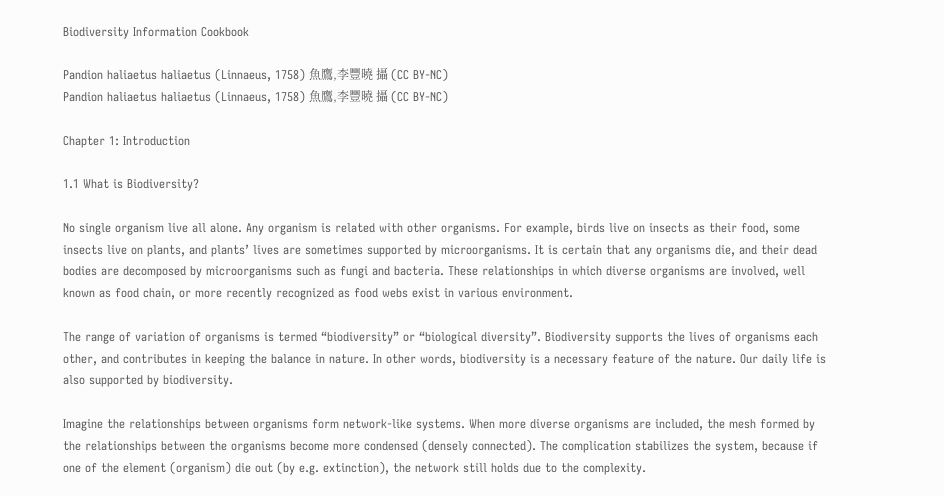Biodiversity Information Cookbook

Pandion haliaetus haliaetus (Linnaeus, 1758) 魚鷹,李豐曉 攝 (CC BY-NC)
Pandion haliaetus haliaetus (Linnaeus, 1758) 魚鷹,李豐曉 攝 (CC BY-NC)

Chapter 1: Introduction

1.1 What is Biodiversity?

No single organism live all alone. Any organism is related with other organisms. For example, birds live on insects as their food, some insects live on plants, and plants’ lives are sometimes supported by microorganisms. It is certain that any organisms die, and their dead bodies are decomposed by microorganisms such as fungi and bacteria. These relationships in which diverse organisms are involved, well known as food chain, or more recently recognized as food webs exist in various environment.

The range of variation of organisms is termed “biodiversity” or “biological diversity”. Biodiversity supports the lives of organisms each other, and contributes in keeping the balance in nature. In other words, biodiversity is a necessary feature of the nature. Our daily life is also supported by biodiversity.

Imagine the relationships between organisms form network-like systems. When more diverse organisms are included, the mesh formed by the relationships between the organisms become more condensed (densely connected). The complication stabilizes the system, because if one of the element (organism) die out (by e.g. extinction), the network still holds due to the complexity.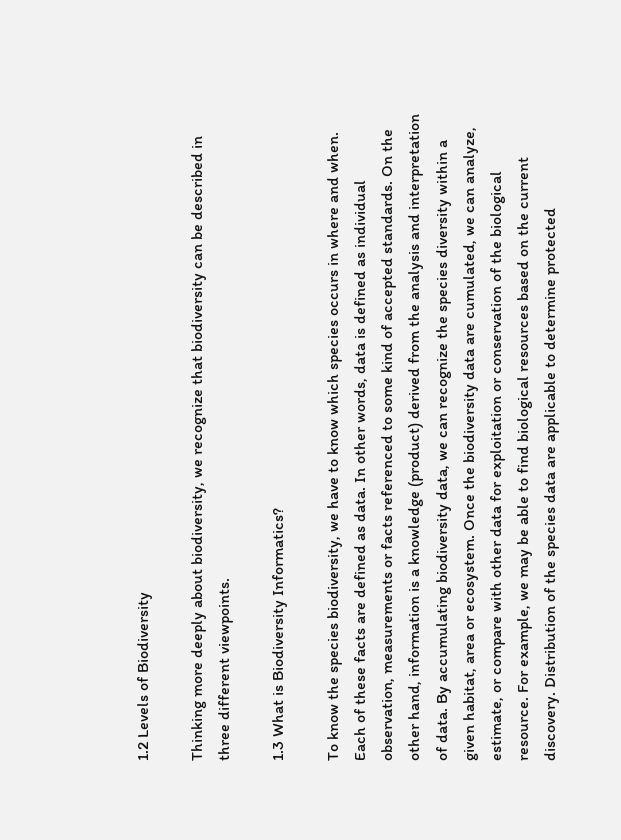1.2 Levels of Biodiversity

Thinking more deeply about biodiversity, we recognize that biodiversity can be described in three different viewpoints.

1.3 What is Biodiversity Informatics?

To know the species biodiversity, we have to know which species occurs in where and when. Each of these facts are defined as data. In other words, data is defined as individual observation, measurements or facts referenced to some kind of accepted standards. On the other hand, information is a knowledge (product) derived from the analysis and interpretation of data. By accumulating biodiversity data, we can recognize the species diversity within a given habitat, area or ecosystem. Once the biodiversity data are cumulated, we can analyze, estimate, or compare with other data for exploitation or conservation of the biological resource. For example, we may be able to find biological resources based on the current discovery. Distribution of the species data are applicable to determine protected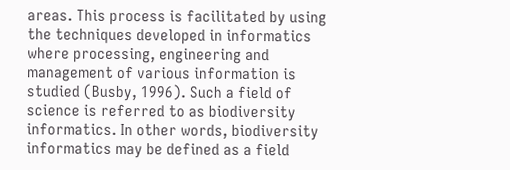areas. This process is facilitated by using the techniques developed in informatics where processing, engineering and management of various information is studied (Busby, 1996). Such a field of science is referred to as biodiversity informatics. In other words, biodiversity informatics may be defined as a field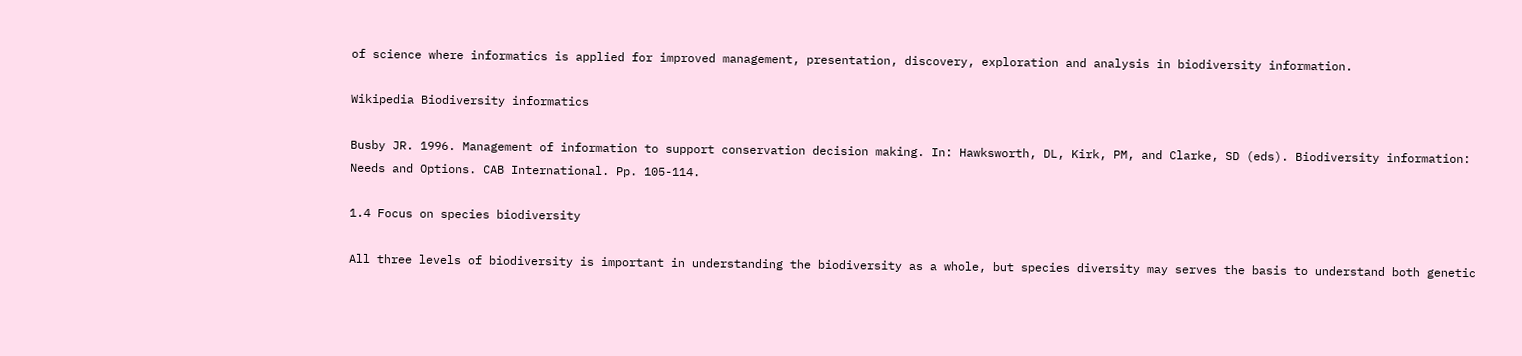of science where informatics is applied for improved management, presentation, discovery, exploration and analysis in biodiversity information.

Wikipedia Biodiversity informatics

Busby JR. 1996. Management of information to support conservation decision making. In: Hawksworth, DL, Kirk, PM, and Clarke, SD (eds). Biodiversity information: Needs and Options. CAB International. Pp. 105-114.

1.4 Focus on species biodiversity

All three levels of biodiversity is important in understanding the biodiversity as a whole, but species diversity may serves the basis to understand both genetic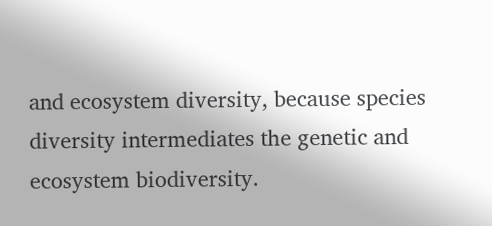and ecosystem diversity, because species diversity intermediates the genetic and ecosystem biodiversity.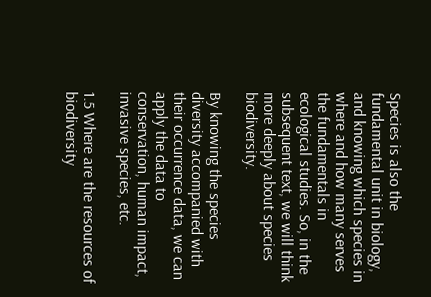Species is also the fundamental unit in biology, and knowing which species in where and how many serves the fundamentals in ecological studies. So, in the subsequent text, we will think more deeply about species biodiversity.

By knowing the species diversity accompanied with their occurrence data, we can apply the data to conservation, human impact, invasive species, etc.

1.5 Where are the resources of biodiversity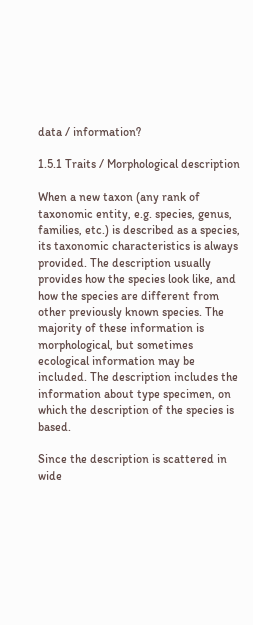data / information?

1.5.1 Traits / Morphological description

When a new taxon (any rank of taxonomic entity, e.g. species, genus, families, etc.) is described as a species, its taxonomic characteristics is always provided. The description usually provides how the species look like, and how the species are different from other previously known species. The majority of these information is morphological, but sometimes ecological information may be included. The description includes the information about type specimen, on which the description of the species is based.

Since the description is scattered in wide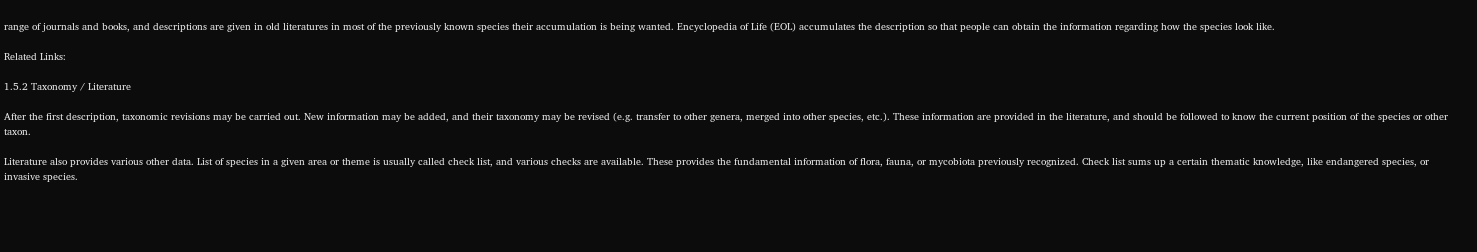range of journals and books, and descriptions are given in old literatures in most of the previously known species their accumulation is being wanted. Encyclopedia of Life (EOL) accumulates the description so that people can obtain the information regarding how the species look like.

Related Links:

1.5.2 Taxonomy / Literature

After the first description, taxonomic revisions may be carried out. New information may be added, and their taxonomy may be revised (e.g. transfer to other genera, merged into other species, etc.). These information are provided in the literature, and should be followed to know the current position of the species or other taxon.

Literature also provides various other data. List of species in a given area or theme is usually called check list, and various checks are available. These provides the fundamental information of flora, fauna, or mycobiota previously recognized. Check list sums up a certain thematic knowledge, like endangered species, or invasive species.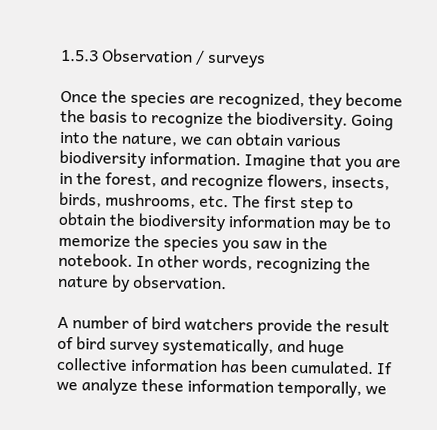1.5.3 Observation / surveys

Once the species are recognized, they become the basis to recognize the biodiversity. Going into the nature, we can obtain various biodiversity information. Imagine that you are in the forest, and recognize flowers, insects, birds, mushrooms, etc. The first step to obtain the biodiversity information may be to memorize the species you saw in the notebook. In other words, recognizing the nature by observation.

A number of bird watchers provide the result of bird survey systematically, and huge collective information has been cumulated. If we analyze these information temporally, we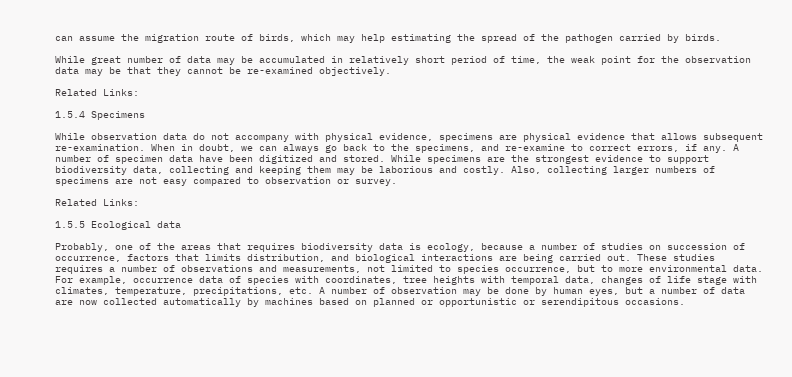can assume the migration route of birds, which may help estimating the spread of the pathogen carried by birds.

While great number of data may be accumulated in relatively short period of time, the weak point for the observation data may be that they cannot be re-examined objectively.

Related Links:

1.5.4 Specimens

While observation data do not accompany with physical evidence, specimens are physical evidence that allows subsequent re-examination. When in doubt, we can always go back to the specimens, and re-examine to correct errors, if any. A number of specimen data have been digitized and stored. While specimens are the strongest evidence to support biodiversity data, collecting and keeping them may be laborious and costly. Also, collecting larger numbers of specimens are not easy compared to observation or survey.

Related Links:

1.5.5 Ecological data

Probably, one of the areas that requires biodiversity data is ecology, because a number of studies on succession of occurrence, factors that limits distribution, and biological interactions are being carried out. These studies requires a number of observations and measurements, not limited to species occurrence, but to more environmental data. For example, occurrence data of species with coordinates, tree heights with temporal data, changes of life stage with climates, temperature, precipitations, etc. A number of observation may be done by human eyes, but a number of data are now collected automatically by machines based on planned or opportunistic or serendipitous occasions.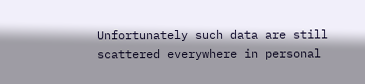Unfortunately such data are still scattered everywhere in personal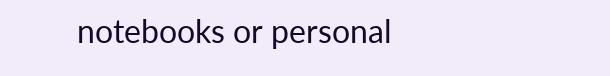notebooks or personal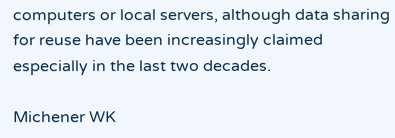computers or local servers, although data sharing for reuse have been increasingly claimed especially in the last two decades.

Michener WK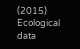(2015) Ecological data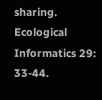sharing. Ecological Informatics 29: 33-44.